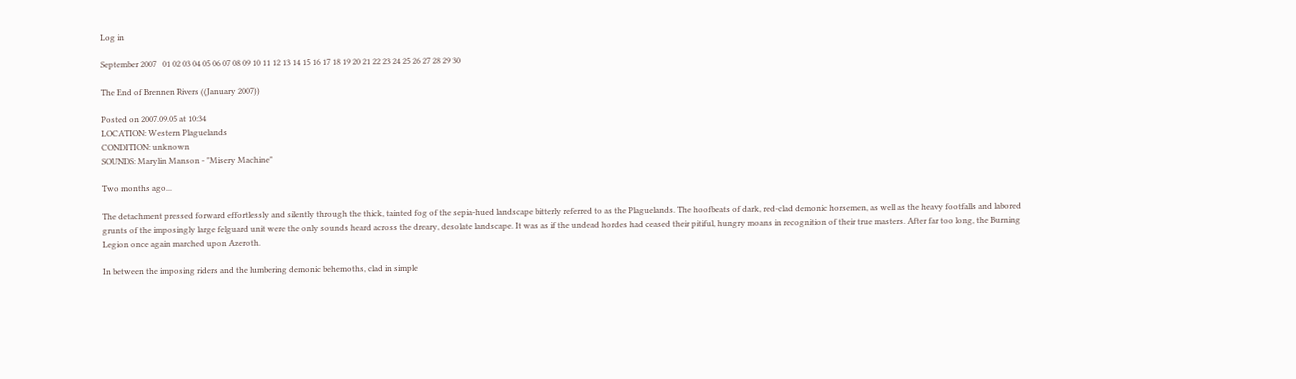Log in

September 2007   01 02 03 04 05 06 07 08 09 10 11 12 13 14 15 16 17 18 19 20 21 22 23 24 25 26 27 28 29 30

The End of Brennen Rivers ((January 2007))

Posted on 2007.09.05 at 10:34
LOCATION: Western Plaguelands
CONDITION: unknown
SOUNDS: Marylin Manson - "Misery Machine"

Two months ago...

The detachment pressed forward effortlessly and silently through the thick, tainted fog of the sepia-hued landscape bitterly referred to as the Plaguelands. The hoofbeats of dark, red-clad demonic horsemen, as well as the heavy footfalls and labored grunts of the imposingly large felguard unit were the only sounds heard across the dreary, desolate landscape. It was as if the undead hordes had ceased their pitiful, hungry moans in recognition of their true masters. After far too long, the Burning Legion once again marched upon Azeroth.

In between the imposing riders and the lumbering demonic behemoths, clad in simple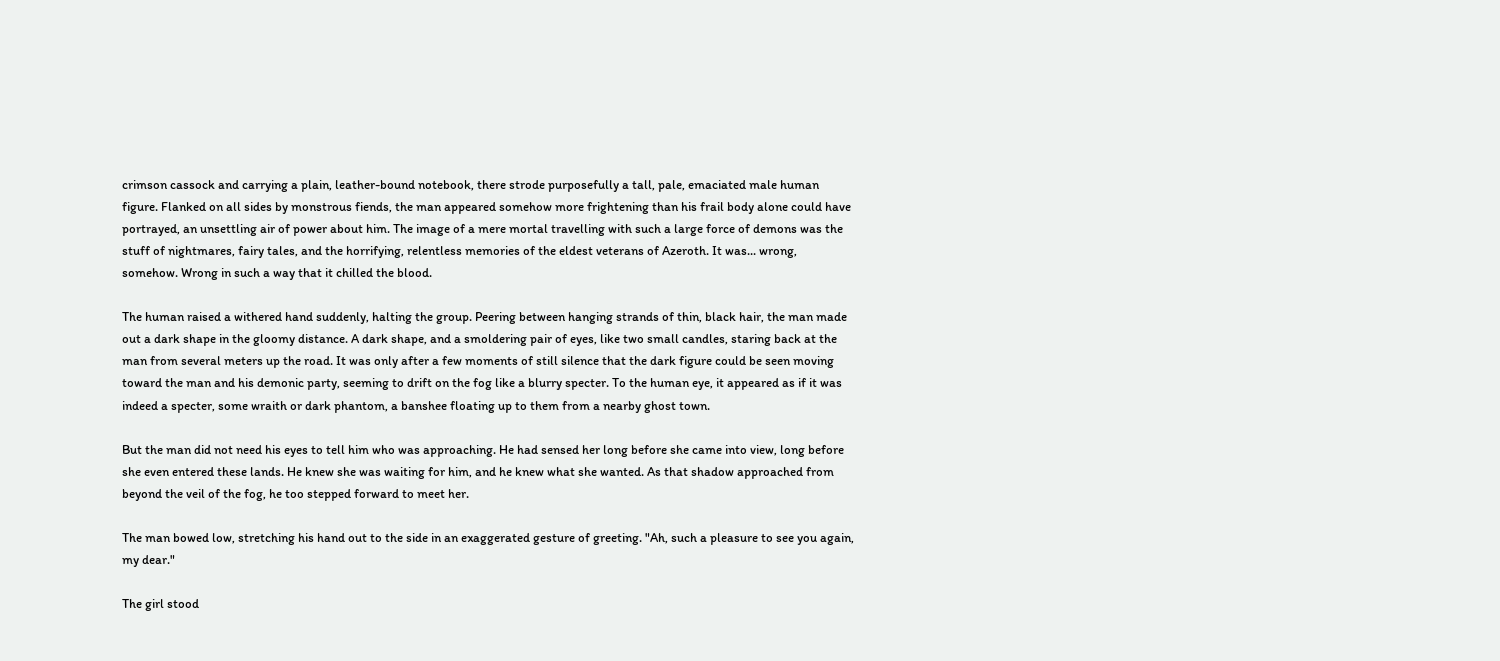crimson cassock and carrying a plain, leather-bound notebook, there strode purposefully a tall, pale, emaciated male human figure. Flanked on all sides by monstrous fiends, the man appeared somehow more frightening than his frail body alone could have portrayed, an unsettling air of power about him. The image of a mere mortal travelling with such a large force of demons was the stuff of nightmares, fairy tales, and the horrifying, relentless memories of the eldest veterans of Azeroth. It was... wrong, somehow. Wrong in such a way that it chilled the blood.

The human raised a withered hand suddenly, halting the group. Peering between hanging strands of thin, black hair, the man made out a dark shape in the gloomy distance. A dark shape, and a smoldering pair of eyes, like two small candles, staring back at the man from several meters up the road. It was only after a few moments of still silence that the dark figure could be seen moving toward the man and his demonic party, seeming to drift on the fog like a blurry specter. To the human eye, it appeared as if it was indeed a specter, some wraith or dark phantom, a banshee floating up to them from a nearby ghost town.

But the man did not need his eyes to tell him who was approaching. He had sensed her long before she came into view, long before she even entered these lands. He knew she was waiting for him, and he knew what she wanted. As that shadow approached from beyond the veil of the fog, he too stepped forward to meet her.

The man bowed low, stretching his hand out to the side in an exaggerated gesture of greeting. "Ah, such a pleasure to see you again, my dear."

The girl stood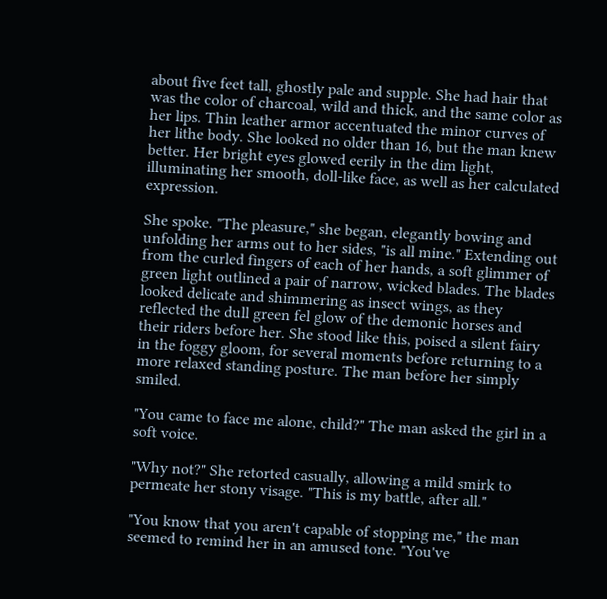about five feet tall, ghostly pale and supple. She had hair that was the color of charcoal, wild and thick, and the same color as her lips. Thin leather armor accentuated the minor curves of her lithe body. She looked no older than 16, but the man knew better. Her bright eyes glowed eerily in the dim light, illuminating her smooth, doll-like face, as well as her calculated expression.

She spoke. "The pleasure," she began, elegantly bowing and unfolding her arms out to her sides, "is all mine." Extending out from the curled fingers of each of her hands, a soft glimmer of green light outlined a pair of narrow, wicked blades. The blades looked delicate and shimmering as insect wings, as they reflected the dull green fel glow of the demonic horses and their riders before her. She stood like this, poised a silent fairy in the foggy gloom, for several moments before returning to a more relaxed standing posture. The man before her simply smiled.

"You came to face me alone, child?" The man asked the girl in a soft voice.

"Why not?" She retorted casually, allowing a mild smirk to permeate her stony visage. "This is my battle, after all."

"You know that you aren't capable of stopping me," the man seemed to remind her in an amused tone. "You've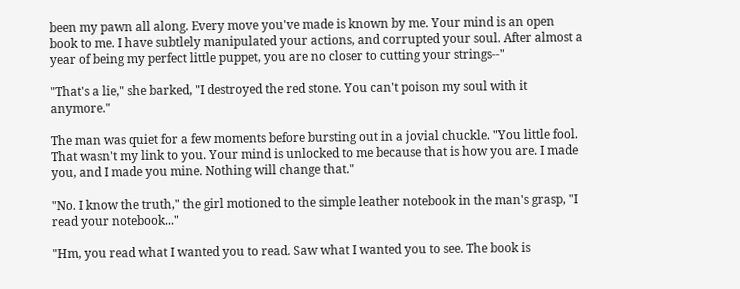been my pawn all along. Every move you've made is known by me. Your mind is an open book to me. I have subtlely manipulated your actions, and corrupted your soul. After almost a year of being my perfect little puppet, you are no closer to cutting your strings--"

"That's a lie," she barked, "I destroyed the red stone. You can't poison my soul with it anymore."

The man was quiet for a few moments before bursting out in a jovial chuckle. "You little fool. That wasn't my link to you. Your mind is unlocked to me because that is how you are. I made you, and I made you mine. Nothing will change that."

"No. I know the truth," the girl motioned to the simple leather notebook in the man's grasp, "I read your notebook..."

"Hm, you read what I wanted you to read. Saw what I wanted you to see. The book is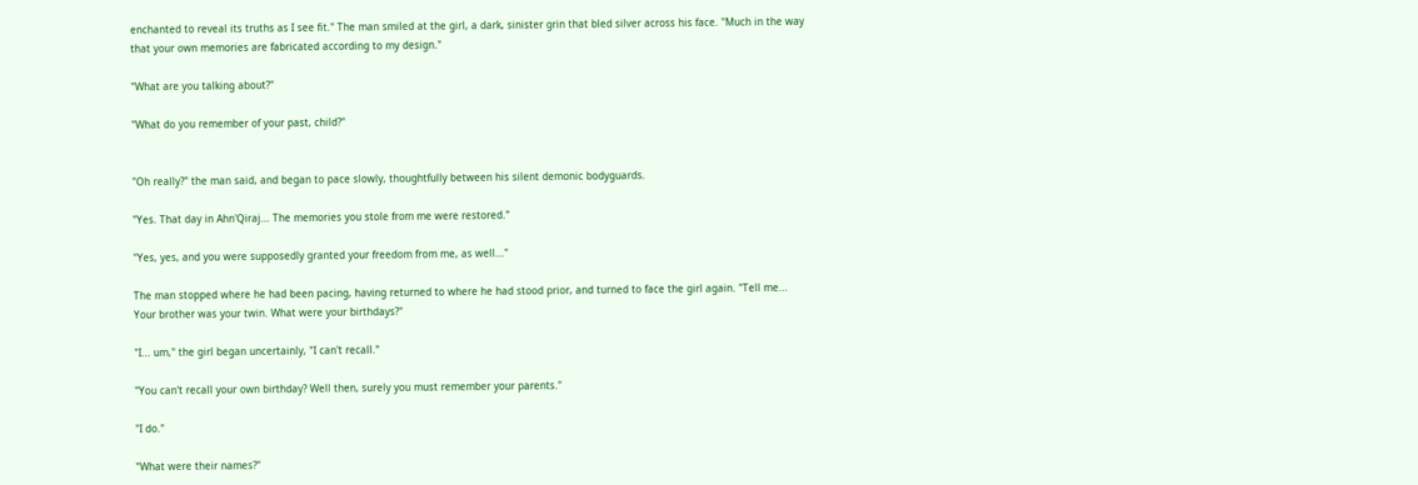enchanted to reveal its truths as I see fit." The man smiled at the girl, a dark, sinister grin that bled silver across his face. "Much in the way that your own memories are fabricated according to my design."

"What are you talking about?"

"What do you remember of your past, child?"


"Oh really?" the man said, and began to pace slowly, thoughtfully between his silent demonic bodyguards.

"Yes. That day in Ahn'Qiraj... The memories you stole from me were restored."

"Yes, yes, and you were supposedly granted your freedom from me, as well..."

The man stopped where he had been pacing, having returned to where he had stood prior, and turned to face the girl again. "Tell me... Your brother was your twin. What were your birthdays?"

"I... um," the girl began uncertainly, "I can't recall."

"You can't recall your own birthday? Well then, surely you must remember your parents."

"I do."

"What were their names?"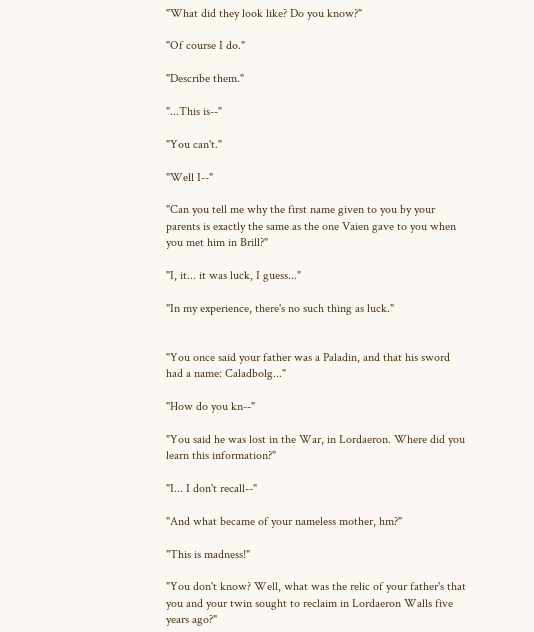"What did they look like? Do you know?"

"Of course I do."

"Describe them."

"...This is--"

"You can't."

"Well I--"

"Can you tell me why the first name given to you by your parents is exactly the same as the one Vaien gave to you when you met him in Brill?"

"I, it... it was luck, I guess..."

"In my experience, there's no such thing as luck."


"You once said your father was a Paladin, and that his sword had a name: Caladbolg..."

"How do you kn--"

"You said he was lost in the War, in Lordaeron. Where did you learn this information?"

"I... I don't recall--"

"And what became of your nameless mother, hm?"

"This is madness!"

"You don't know? Well, what was the relic of your father's that you and your twin sought to reclaim in Lordaeron Walls five years ago?"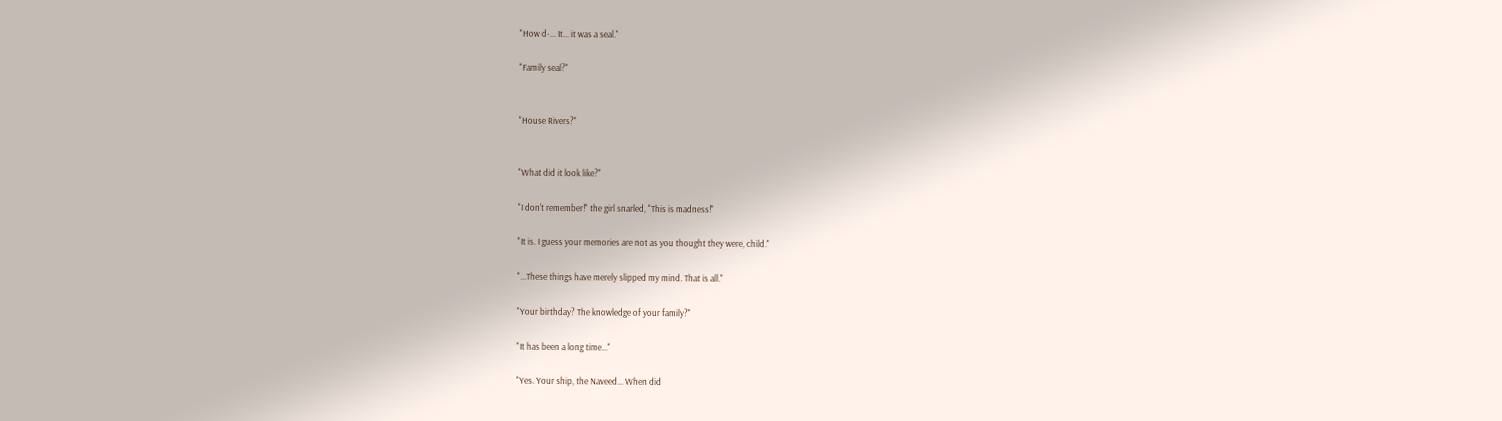"How d-... It... it was a seal."

"Family seal?"


"House Rivers?"


"What did it look like?"

"I don't remember!" the girl snarled, "This is madness!"

"It is. I guess your memories are not as you thought they were, child."

"...These things have merely slipped my mind. That is all."

"Your birthday? The knowledge of your family?"

"It has been a long time..."

"Yes. Your ship, the Naveed... When did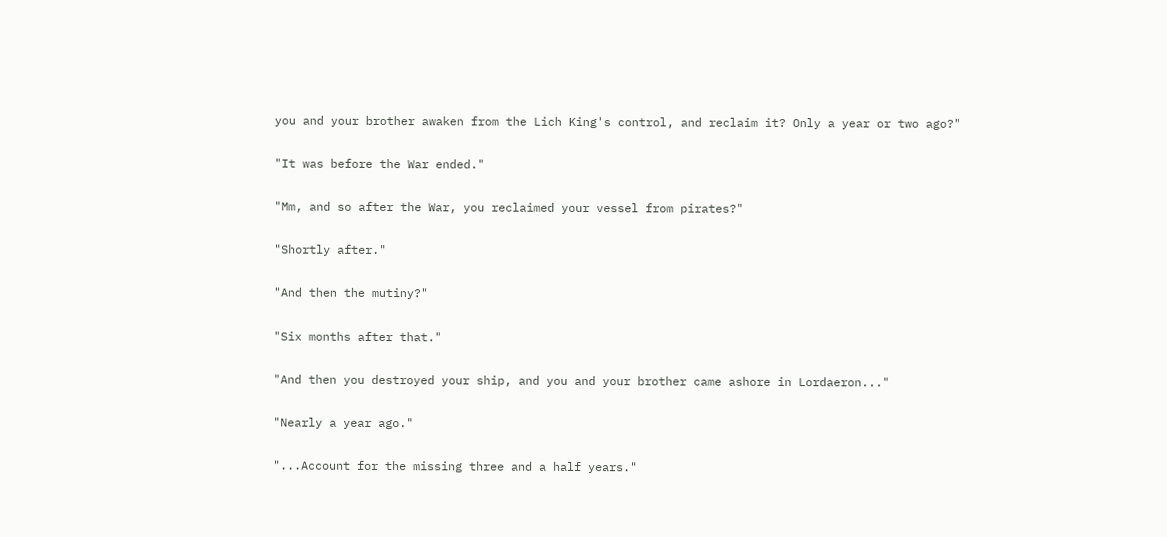you and your brother awaken from the Lich King's control, and reclaim it? Only a year or two ago?"

"It was before the War ended."

"Mm, and so after the War, you reclaimed your vessel from pirates?"

"Shortly after."

"And then the mutiny?"

"Six months after that."

"And then you destroyed your ship, and you and your brother came ashore in Lordaeron..."

"Nearly a year ago."

"...Account for the missing three and a half years."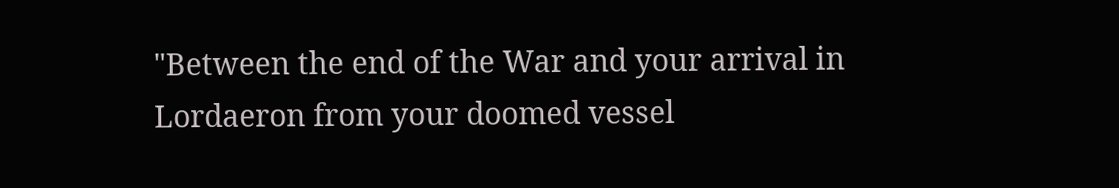"Between the end of the War and your arrival in Lordaeron from your doomed vessel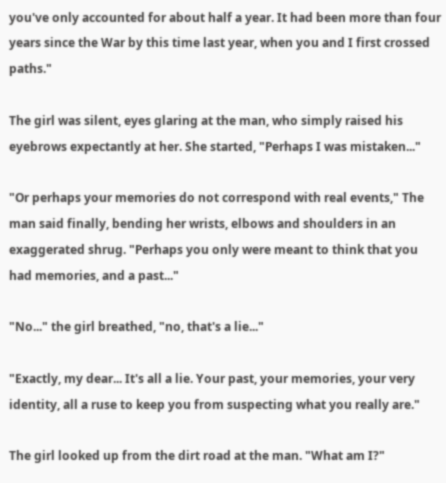you've only accounted for about half a year. It had been more than four years since the War by this time last year, when you and I first crossed paths."

The girl was silent, eyes glaring at the man, who simply raised his eyebrows expectantly at her. She started, "Perhaps I was mistaken..."

"Or perhaps your memories do not correspond with real events," The man said finally, bending her wrists, elbows and shoulders in an exaggerated shrug. "Perhaps you only were meant to think that you had memories, and a past..."

"No..." the girl breathed, "no, that's a lie..."

"Exactly, my dear... It's all a lie. Your past, your memories, your very identity, all a ruse to keep you from suspecting what you really are."

The girl looked up from the dirt road at the man. "What am I?"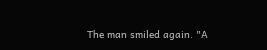The man smiled again. "A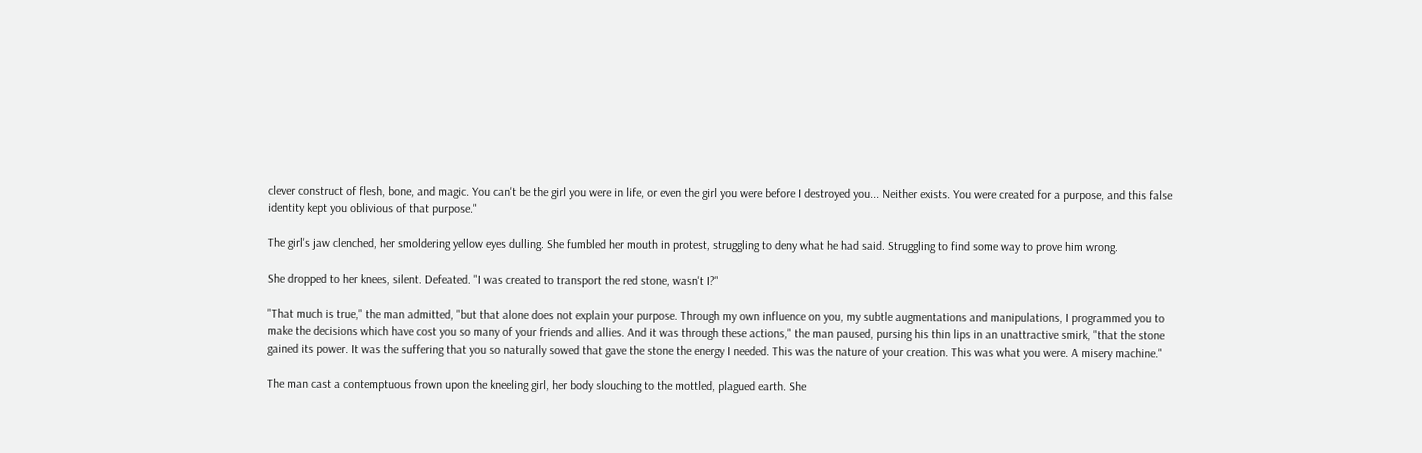clever construct of flesh, bone, and magic. You can't be the girl you were in life, or even the girl you were before I destroyed you... Neither exists. You were created for a purpose, and this false identity kept you oblivious of that purpose."

The girl's jaw clenched, her smoldering yellow eyes dulling. She fumbled her mouth in protest, struggling to deny what he had said. Struggling to find some way to prove him wrong.

She dropped to her knees, silent. Defeated. "I was created to transport the red stone, wasn't I?"

"That much is true," the man admitted, "but that alone does not explain your purpose. Through my own influence on you, my subtle augmentations and manipulations, I programmed you to make the decisions which have cost you so many of your friends and allies. And it was through these actions," the man paused, pursing his thin lips in an unattractive smirk, "that the stone gained its power. It was the suffering that you so naturally sowed that gave the stone the energy I needed. This was the nature of your creation. This was what you were. A misery machine."

The man cast a contemptuous frown upon the kneeling girl, her body slouching to the mottled, plagued earth. She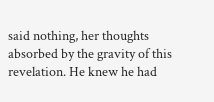said nothing, her thoughts absorbed by the gravity of this revelation. He knew he had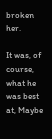broken her.

It was, of course, what he was best at, Maybe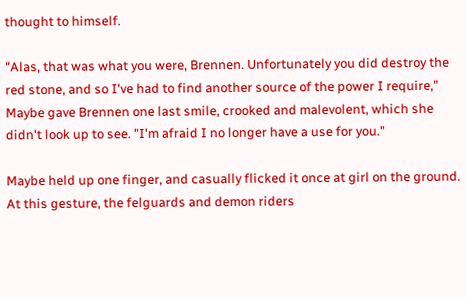thought to himself.

"Alas, that was what you were, Brennen. Unfortunately you did destroy the red stone, and so I've had to find another source of the power I require," Maybe gave Brennen one last smile, crooked and malevolent, which she didn't look up to see. "I'm afraid I no longer have a use for you."

Maybe held up one finger, and casually flicked it once at girl on the ground. At this gesture, the felguards and demon riders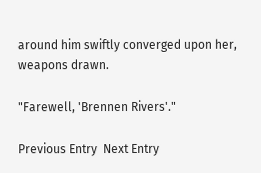around him swiftly converged upon her, weapons drawn.

"Farewell, 'Brennen Rivers'."

Previous Entry  Next Entry